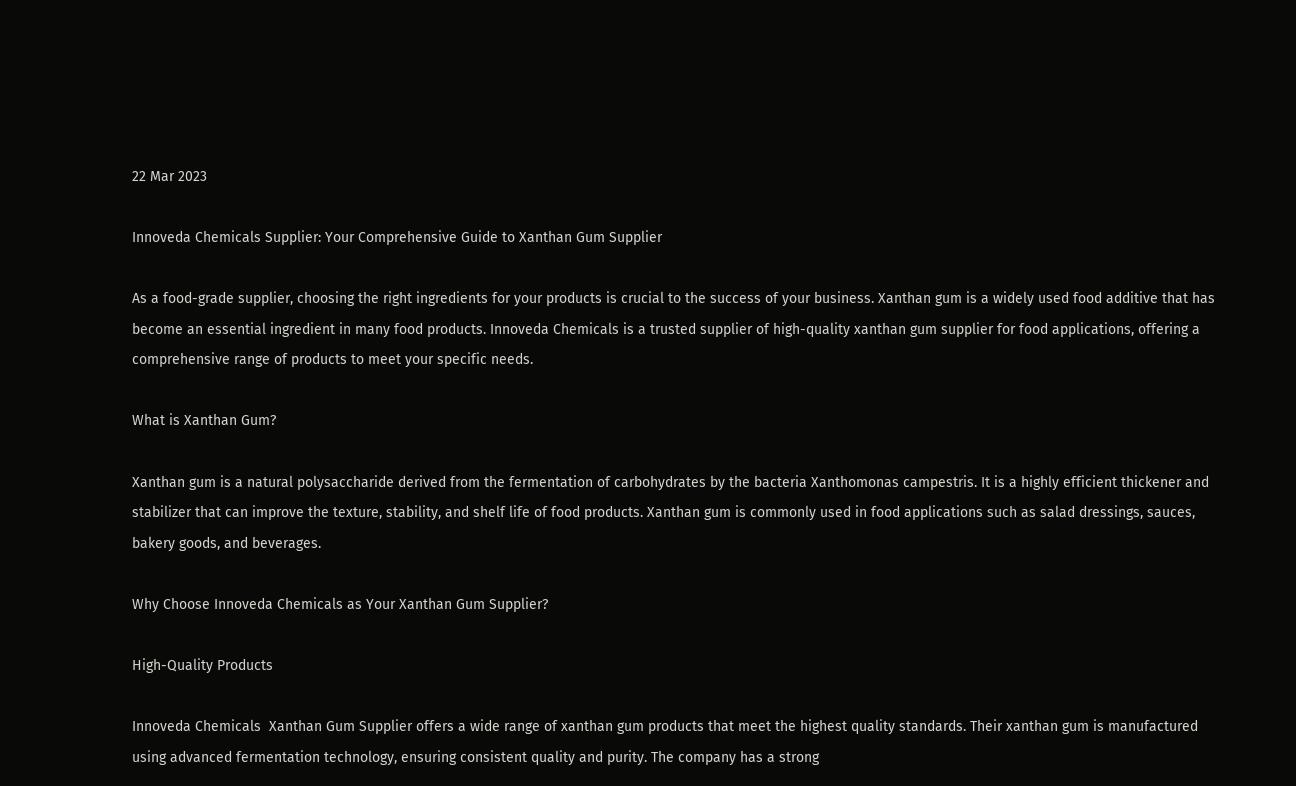22 Mar 2023

Innoveda Chemicals Supplier: Your Comprehensive Guide to Xanthan Gum Supplier

As a food-grade supplier, choosing the right ingredients for your products is crucial to the success of your business. Xanthan gum is a widely used food additive that has become an essential ingredient in many food products. Innoveda Chemicals is a trusted supplier of high-quality xanthan gum supplier for food applications, offering a comprehensive range of products to meet your specific needs.

What is Xanthan Gum?

Xanthan gum is a natural polysaccharide derived from the fermentation of carbohydrates by the bacteria Xanthomonas campestris. It is a highly efficient thickener and stabilizer that can improve the texture, stability, and shelf life of food products. Xanthan gum is commonly used in food applications such as salad dressings, sauces, bakery goods, and beverages.

Why Choose Innoveda Chemicals as Your Xanthan Gum Supplier?

High-Quality Products

Innoveda Chemicals  Xanthan Gum Supplier offers a wide range of xanthan gum products that meet the highest quality standards. Their xanthan gum is manufactured using advanced fermentation technology, ensuring consistent quality and purity. The company has a strong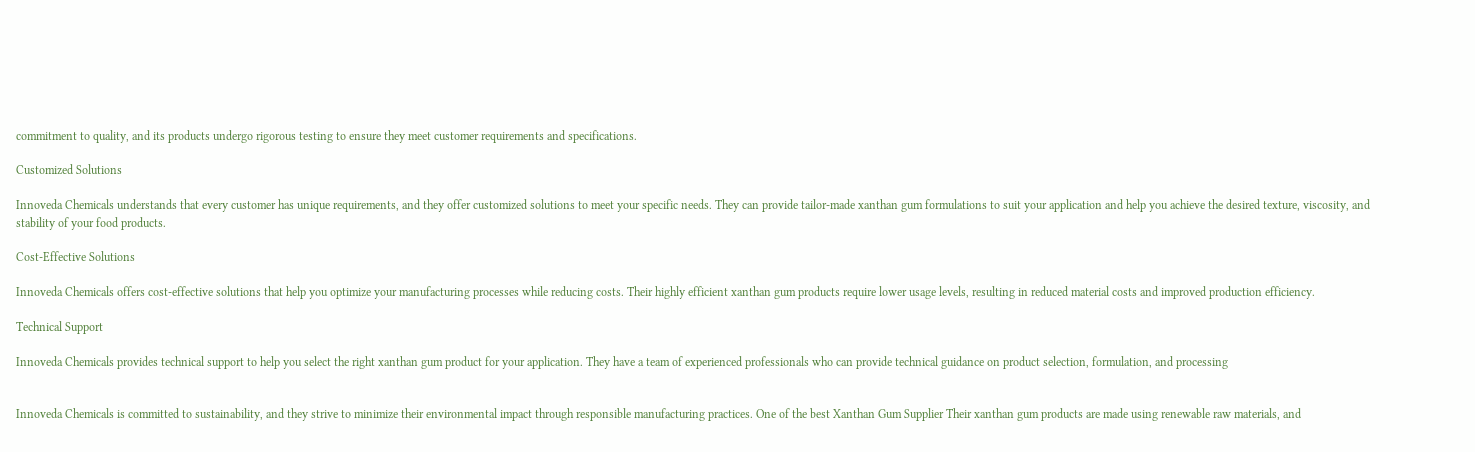commitment to quality, and its products undergo rigorous testing to ensure they meet customer requirements and specifications.

Customized Solutions

Innoveda Chemicals understands that every customer has unique requirements, and they offer customized solutions to meet your specific needs. They can provide tailor-made xanthan gum formulations to suit your application and help you achieve the desired texture, viscosity, and stability of your food products.

Cost-Effective Solutions

Innoveda Chemicals offers cost-effective solutions that help you optimize your manufacturing processes while reducing costs. Their highly efficient xanthan gum products require lower usage levels, resulting in reduced material costs and improved production efficiency.

Technical Support

Innoveda Chemicals provides technical support to help you select the right xanthan gum product for your application. They have a team of experienced professionals who can provide technical guidance on product selection, formulation, and processing


Innoveda Chemicals is committed to sustainability, and they strive to minimize their environmental impact through responsible manufacturing practices. One of the best Xanthan Gum Supplier Their xanthan gum products are made using renewable raw materials, and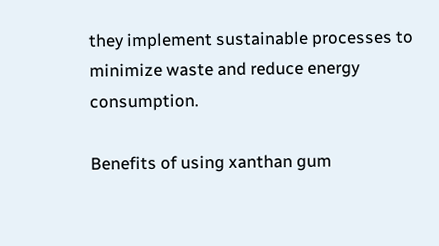they implement sustainable processes to minimize waste and reduce energy consumption.

Benefits of using xanthan gum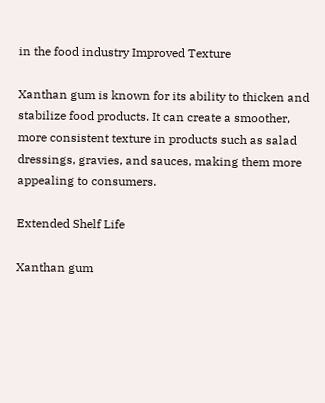in the food industry Improved Texture

Xanthan gum is known for its ability to thicken and stabilize food products. It can create a smoother, more consistent texture in products such as salad dressings, gravies, and sauces, making them more appealing to consumers.

Extended Shelf Life

Xanthan gum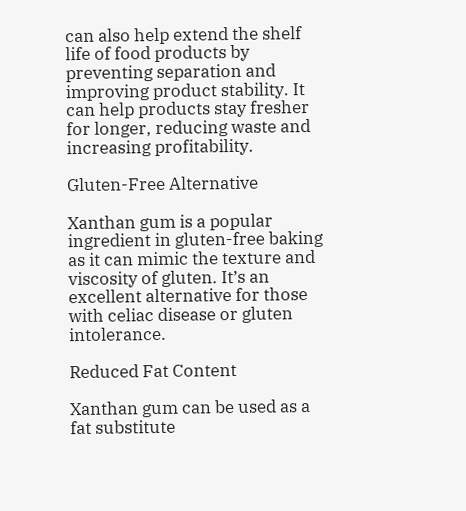can also help extend the shelf life of food products by preventing separation and improving product stability. It can help products stay fresher for longer, reducing waste and increasing profitability.

Gluten-Free Alternative

Xanthan gum is a popular ingredient in gluten-free baking as it can mimic the texture and viscosity of gluten. It’s an excellent alternative for those with celiac disease or gluten intolerance.

Reduced Fat Content

Xanthan gum can be used as a fat substitute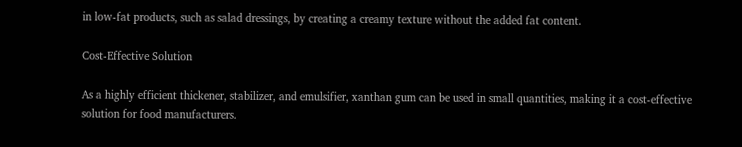in low-fat products, such as salad dressings, by creating a creamy texture without the added fat content.

Cost-Effective Solution

As a highly efficient thickener, stabilizer, and emulsifier, xanthan gum can be used in small quantities, making it a cost-effective solution for food manufacturers.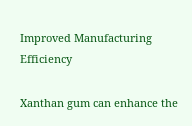Improved Manufacturing Efficiency

Xanthan gum can enhance the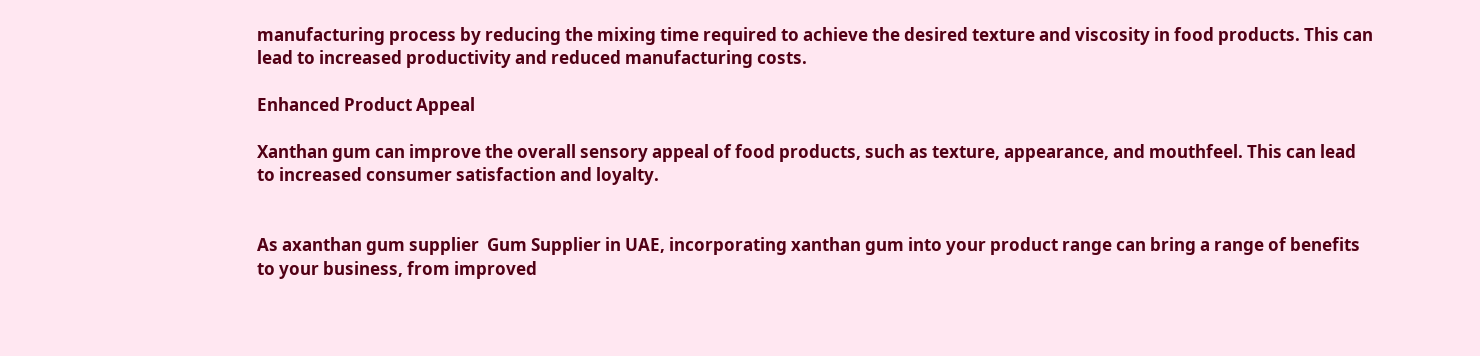manufacturing process by reducing the mixing time required to achieve the desired texture and viscosity in food products. This can lead to increased productivity and reduced manufacturing costs.

Enhanced Product Appeal

Xanthan gum can improve the overall sensory appeal of food products, such as texture, appearance, and mouthfeel. This can lead to increased consumer satisfaction and loyalty.


As axanthan gum supplier  Gum Supplier in UAE, incorporating xanthan gum into your product range can bring a range of benefits to your business, from improved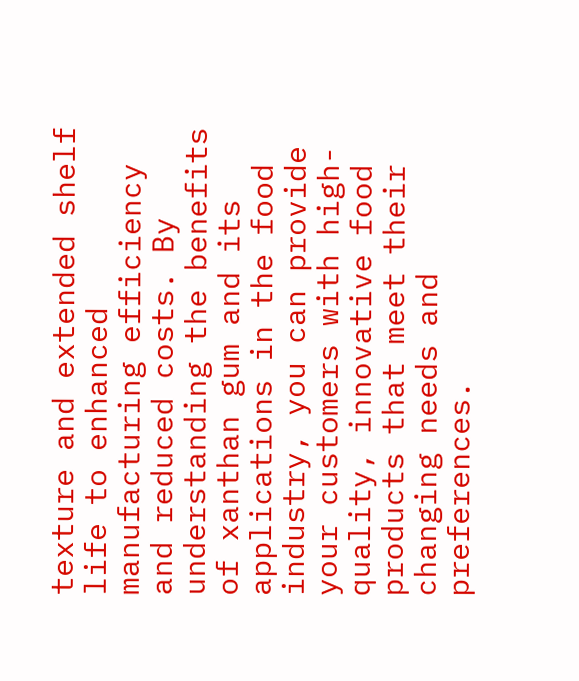texture and extended shelf life to enhanced manufacturing efficiency and reduced costs. By understanding the benefits of xanthan gum and its applications in the food industry, you can provide your customers with high-quality, innovative food products that meet their changing needs and preferences.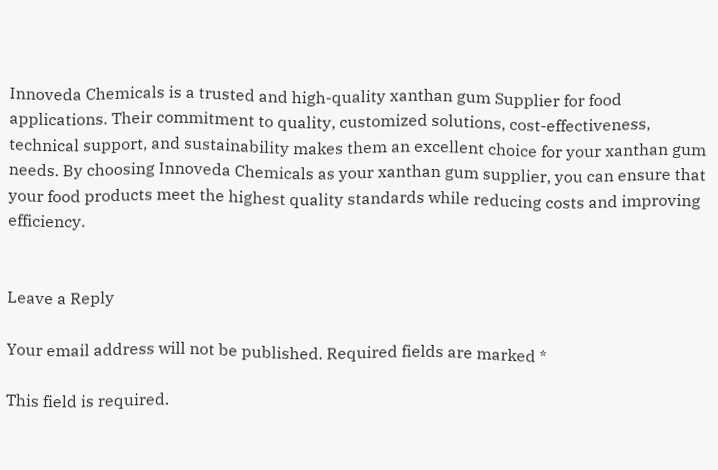Innoveda Chemicals is a trusted and high-quality xanthan gum Supplier for food applications. Their commitment to quality, customized solutions, cost-effectiveness, technical support, and sustainability makes them an excellent choice for your xanthan gum needs. By choosing Innoveda Chemicals as your xanthan gum supplier, you can ensure that your food products meet the highest quality standards while reducing costs and improving efficiency.


Leave a Reply

Your email address will not be published. Required fields are marked *

This field is required.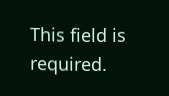This field is required.